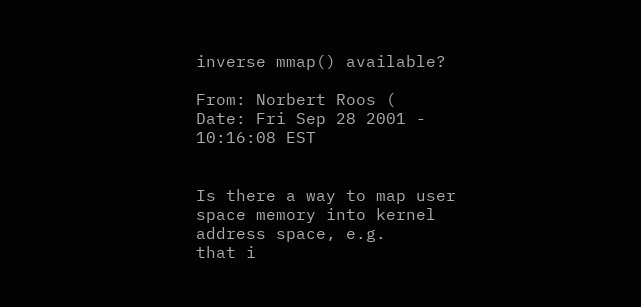inverse mmap() available?

From: Norbert Roos (
Date: Fri Sep 28 2001 - 10:16:08 EST


Is there a way to map user space memory into kernel address space, e.g.
that i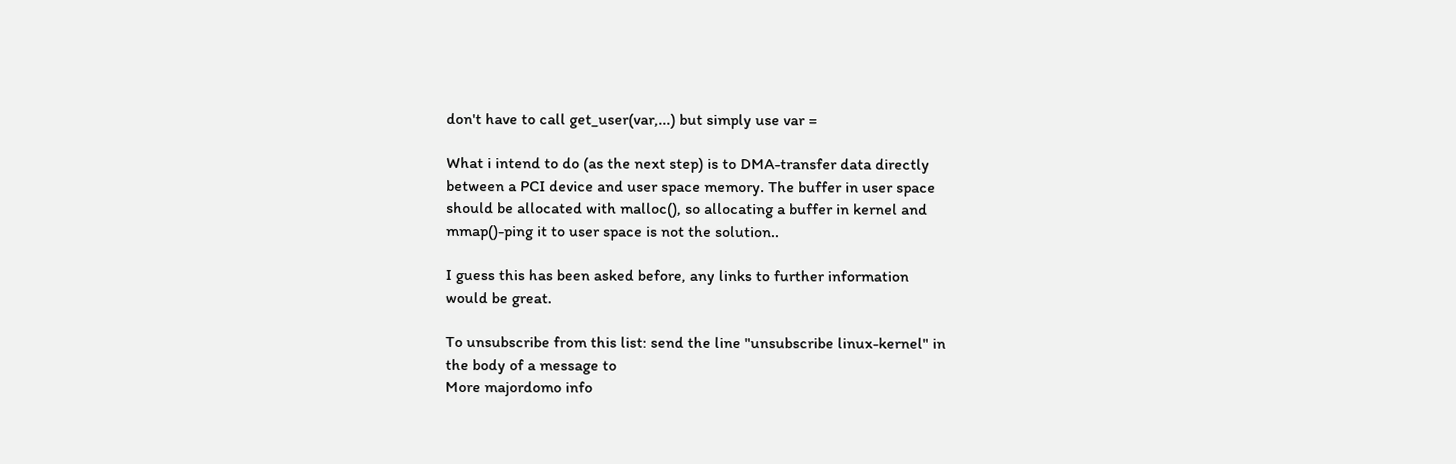don't have to call get_user(var,...) but simply use var =

What i intend to do (as the next step) is to DMA-transfer data directly
between a PCI device and user space memory. The buffer in user space
should be allocated with malloc(), so allocating a buffer in kernel and
mmap()-ping it to user space is not the solution..

I guess this has been asked before, any links to further information
would be great.

To unsubscribe from this list: send the line "unsubscribe linux-kernel" in
the body of a message to
More majordomo info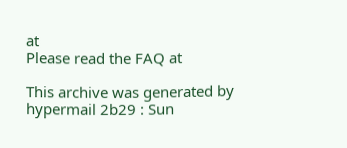at
Please read the FAQ at

This archive was generated by hypermail 2b29 : Sun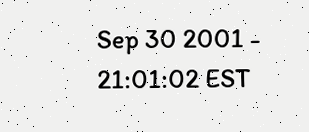Sep 30 2001 - 21:01:02 EST